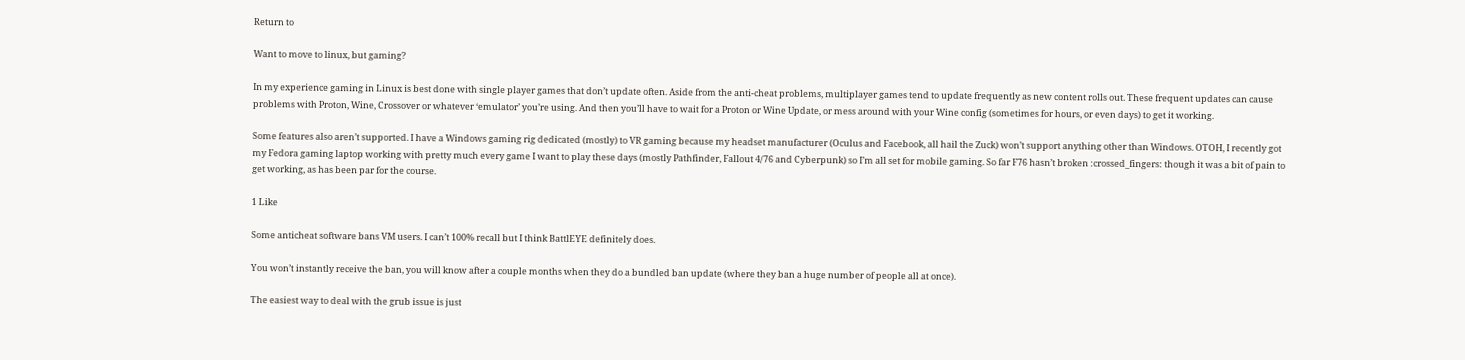Return to

Want to move to linux, but gaming?

In my experience gaming in Linux is best done with single player games that don’t update often. Aside from the anti-cheat problems, multiplayer games tend to update frequently as new content rolls out. These frequent updates can cause problems with Proton, Wine, Crossover or whatever ‘emulator’ you’re using. And then you’ll have to wait for a Proton or Wine Update, or mess around with your Wine config (sometimes for hours, or even days) to get it working.

Some features also aren’t supported. I have a Windows gaming rig dedicated (mostly) to VR gaming because my headset manufacturer (Oculus and Facebook, all hail the Zuck) won’t support anything other than Windows. OTOH, I recently got my Fedora gaming laptop working with pretty much every game I want to play these days (mostly Pathfinder, Fallout 4/76 and Cyberpunk) so I’m all set for mobile gaming. So far F76 hasn’t broken :crossed_fingers: though it was a bit of pain to get working, as has been par for the course.

1 Like

Some anticheat software bans VM users. I can’t 100% recall but I think BattlEYE definitely does.

You won’t instantly receive the ban, you will know after a couple months when they do a bundled ban update (where they ban a huge number of people all at once).

The easiest way to deal with the grub issue is just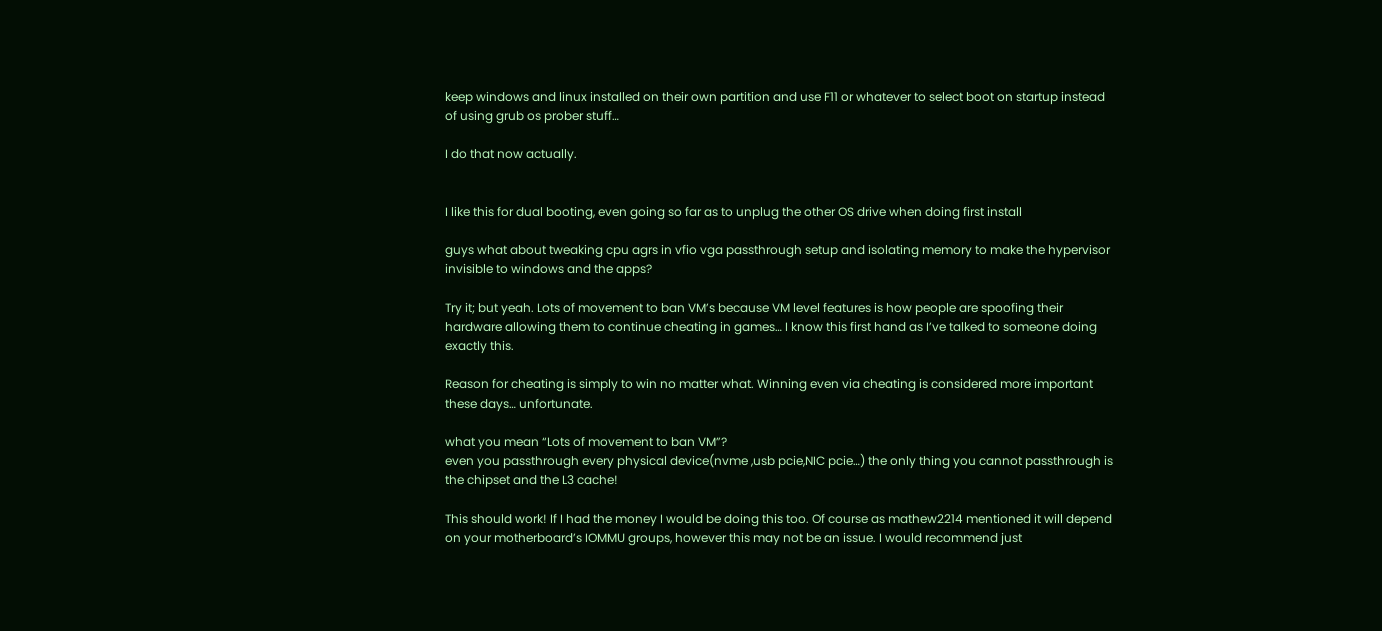keep windows and linux installed on their own partition and use F11 or whatever to select boot on startup instead of using grub os prober stuff…

I do that now actually.


I like this for dual booting, even going so far as to unplug the other OS drive when doing first install

guys what about tweaking cpu agrs in vfio vga passthrough setup and isolating memory to make the hypervisor invisible to windows and the apps?

Try it; but yeah. Lots of movement to ban VM’s because VM level features is how people are spoofing their hardware allowing them to continue cheating in games… I know this first hand as I’ve talked to someone doing exactly this.

Reason for cheating is simply to win no matter what. Winning even via cheating is considered more important these days… unfortunate.

what you mean “Lots of movement to ban VM”?
even you passthrough every physical device(nvme ,usb pcie,NIC pcie…) the only thing you cannot passthrough is the chipset and the L3 cache!

This should work! If I had the money I would be doing this too. Of course as mathew2214 mentioned it will depend on your motherboard’s IOMMU groups, however this may not be an issue. I would recommend just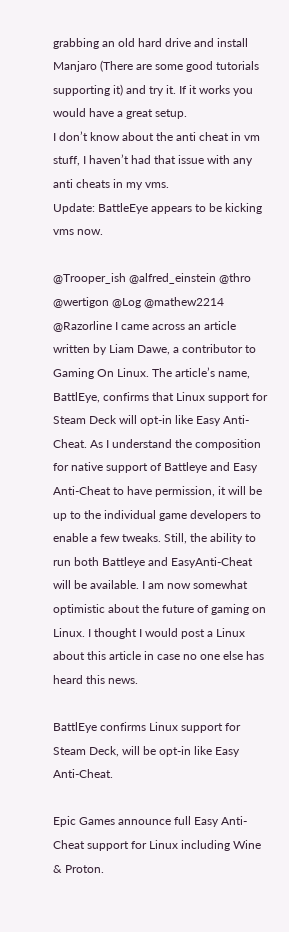grabbing an old hard drive and install Manjaro (There are some good tutorials supporting it) and try it. If it works you would have a great setup.
I don’t know about the anti cheat in vm stuff, I haven’t had that issue with any anti cheats in my vms.
Update: BattleEye appears to be kicking vms now.

@Trooper_ish @alfred_einstein @thro @wertigon @Log @mathew2214 @Razorline I came across an article written by Liam Dawe, a contributor to Gaming On Linux. The article’s name, BattlEye, confirms that Linux support for Steam Deck will opt-in like Easy Anti-Cheat. As I understand the composition for native support of Battleye and Easy Anti-Cheat to have permission, it will be up to the individual game developers to enable a few tweaks. Still, the ability to run both Battleye and EasyAnti-Cheat will be available. I am now somewhat optimistic about the future of gaming on Linux. I thought I would post a Linux about this article in case no one else has heard this news.

BattlEye confirms Linux support for Steam Deck, will be opt-in like Easy Anti-Cheat.

Epic Games announce full Easy Anti-Cheat support for Linux including Wine & Proton.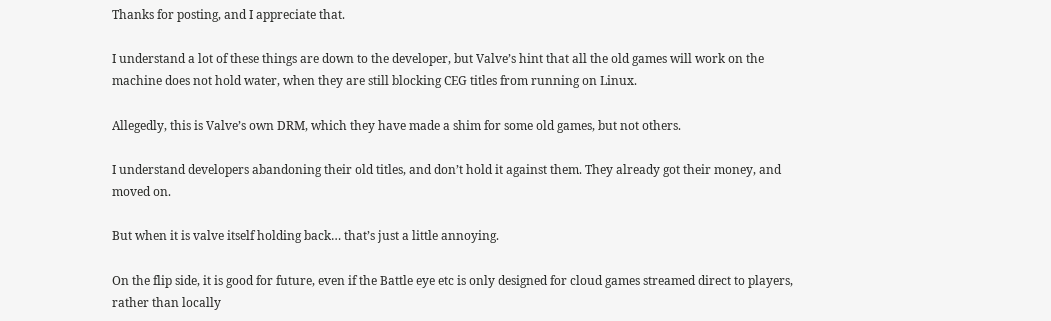Thanks for posting, and I appreciate that.

I understand a lot of these things are down to the developer, but Valve’s hint that all the old games will work on the machine does not hold water, when they are still blocking CEG titles from running on Linux.

Allegedly, this is Valve’s own DRM, which they have made a shim for some old games, but not others.

I understand developers abandoning their old titles, and don’t hold it against them. They already got their money, and moved on.

But when it is valve itself holding back… that’s just a little annoying.

On the flip side, it is good for future, even if the Battle eye etc is only designed for cloud games streamed direct to players, rather than locally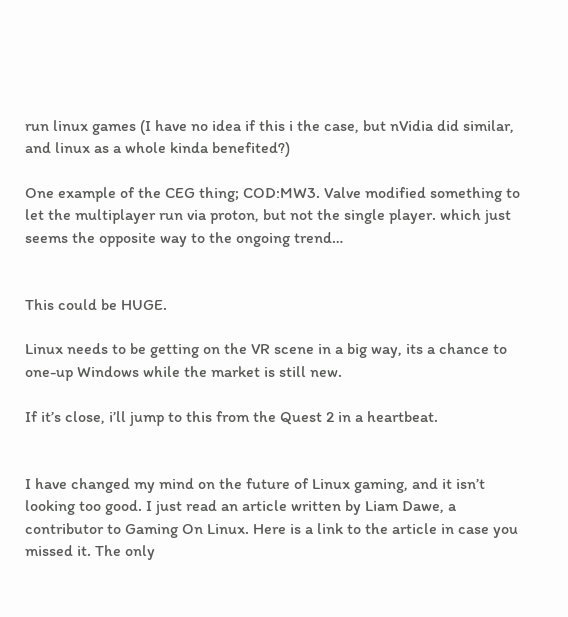run linux games (I have no idea if this i the case, but nVidia did similar, and linux as a whole kinda benefited?)

One example of the CEG thing; COD:MW3. Valve modified something to let the multiplayer run via proton, but not the single player. which just seems the opposite way to the ongoing trend…


This could be HUGE.

Linux needs to be getting on the VR scene in a big way, its a chance to one-up Windows while the market is still new.

If it’s close, i’ll jump to this from the Quest 2 in a heartbeat.


I have changed my mind on the future of Linux gaming, and it isn’t looking too good. I just read an article written by Liam Dawe, a contributor to Gaming On Linux. Here is a link to the article in case you missed it. The only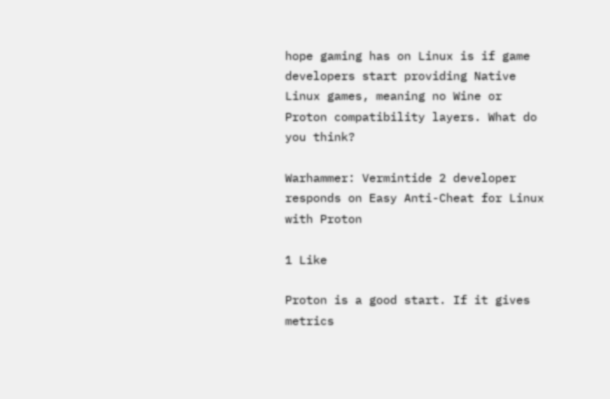hope gaming has on Linux is if game developers start providing Native Linux games, meaning no Wine or Proton compatibility layers. What do you think?

Warhammer: Vermintide 2 developer responds on Easy Anti-Cheat for Linux with Proton

1 Like

Proton is a good start. If it gives metrics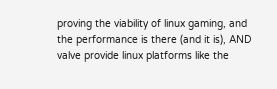proving the viability of linux gaming, and the performance is there (and it is), AND valve provide linux platforms like the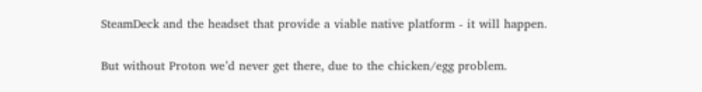SteamDeck and the headset that provide a viable native platform - it will happen.

But without Proton we’d never get there, due to the chicken/egg problem.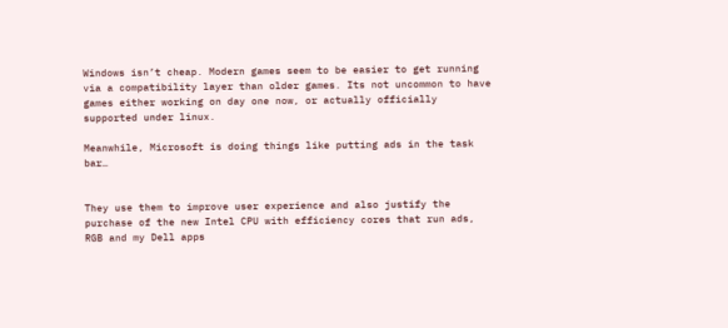Windows isn’t cheap. Modern games seem to be easier to get running via a compatibility layer than older games. Its not uncommon to have games either working on day one now, or actually officially supported under linux.

Meanwhile, Microsoft is doing things like putting ads in the task bar…


They use them to improve user experience and also justify the purchase of the new Intel CPU with efficiency cores that run ads, RGB and my Dell apps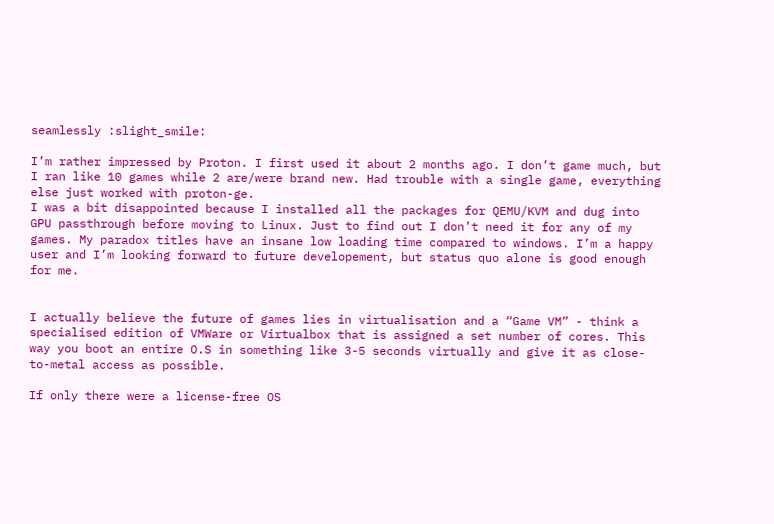seamlessly :slight_smile:

I’m rather impressed by Proton. I first used it about 2 months ago. I don’t game much, but I ran like 10 games while 2 are/were brand new. Had trouble with a single game, everything else just worked with proton-ge.
I was a bit disappointed because I installed all the packages for QEMU/KVM and dug into GPU passthrough before moving to Linux. Just to find out I don’t need it for any of my games. My paradox titles have an insane low loading time compared to windows. I’m a happy user and I’m looking forward to future developement, but status quo alone is good enough for me.


I actually believe the future of games lies in virtualisation and a “Game VM” - think a specialised edition of VMWare or Virtualbox that is assigned a set number of cores. This way you boot an entire O.S in something like 3-5 seconds virtually and give it as close-to-metal access as possible.

If only there were a license-free OS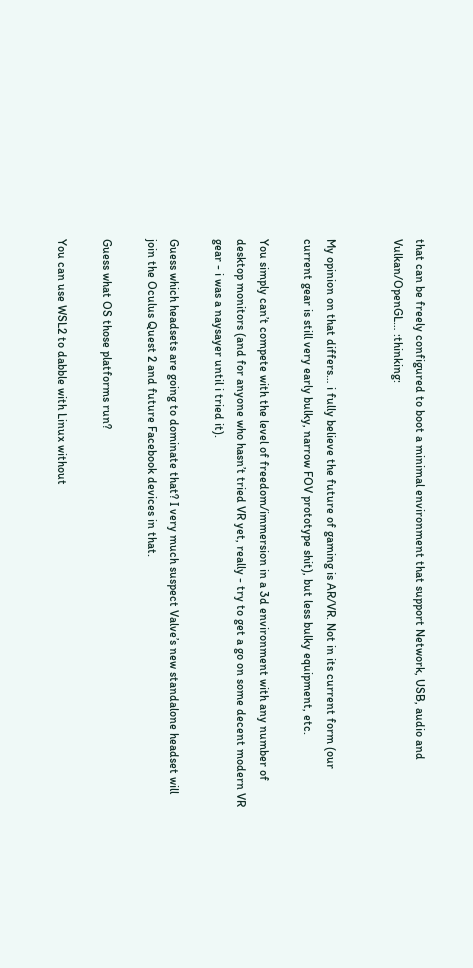that can be freely configured to boot a minimal environment that support Network, USB, audio and Vulkan/OpenGL… :thinking:


My opinion on that differs… i fully believe the future of gaming is AR/VR. Not in its current form (our current gear is still very early bulky, narrow FOV prototype shit), but less bulky equipment, etc.

You simply can’t compete with the level of freedom/immersion in a 3d environment with any number of desktop monitors (and for anyone who hasn’t tried VR yet, really - try to get a go on some decent modern VR gear - i was a naysayer until i tried it).

Guess which headsets are going to dominate that? I very much suspect Valve’s new standalone headset will join the Oculus Quest 2 and future Facebook devices in that.

Guess what OS those platforms run?

You can use WSL2 to dabble with Linux without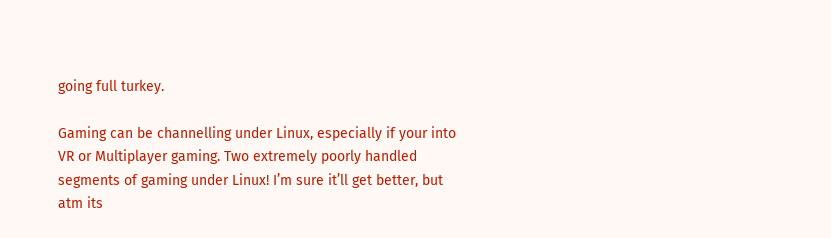going full turkey.

Gaming can be channelling under Linux, especially if your into VR or Multiplayer gaming. Two extremely poorly handled segments of gaming under Linux! I’m sure it’ll get better, but atm its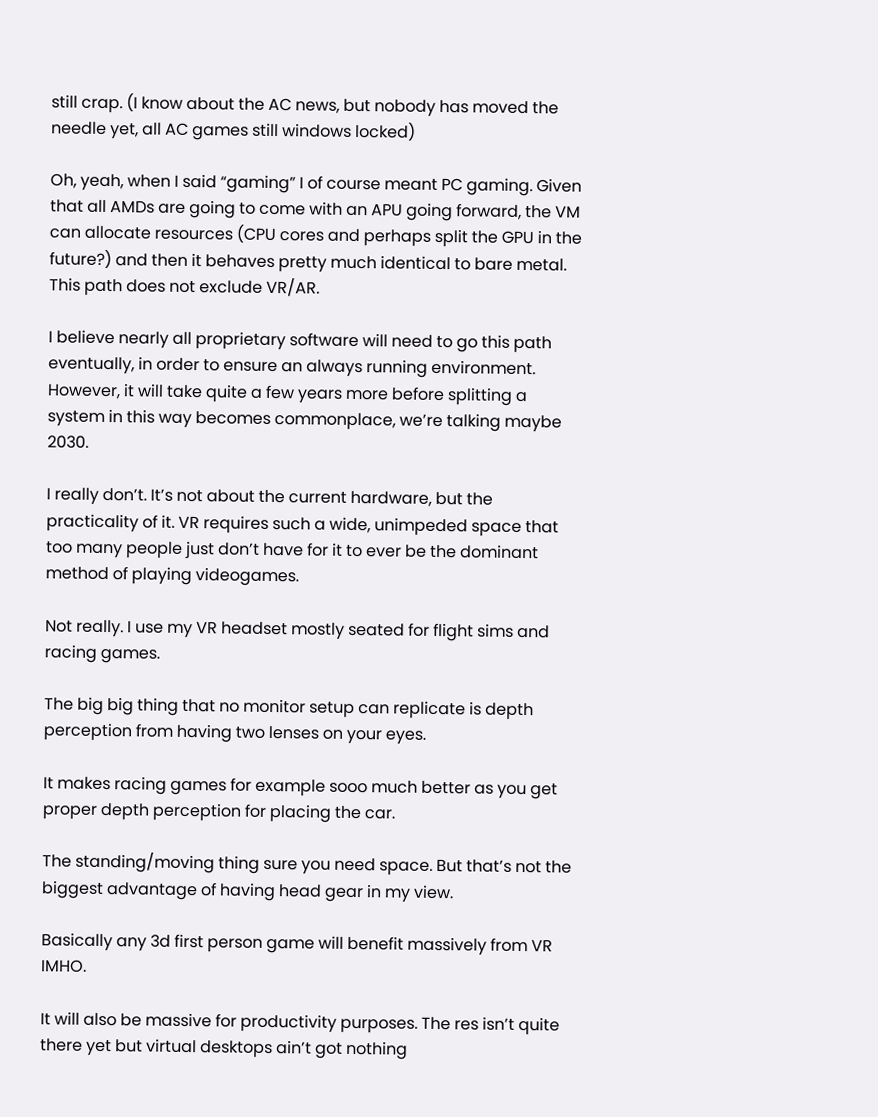still crap. (I know about the AC news, but nobody has moved the needle yet, all AC games still windows locked)

Oh, yeah, when I said “gaming” I of course meant PC gaming. Given that all AMDs are going to come with an APU going forward, the VM can allocate resources (CPU cores and perhaps split the GPU in the future?) and then it behaves pretty much identical to bare metal. This path does not exclude VR/AR.

I believe nearly all proprietary software will need to go this path eventually, in order to ensure an always running environment. However, it will take quite a few years more before splitting a system in this way becomes commonplace, we’re talking maybe 2030.

I really don’t. It’s not about the current hardware, but the practicality of it. VR requires such a wide, unimpeded space that too many people just don’t have for it to ever be the dominant method of playing videogames.

Not really. I use my VR headset mostly seated for flight sims and racing games.

The big big thing that no monitor setup can replicate is depth perception from having two lenses on your eyes.

It makes racing games for example sooo much better as you get proper depth perception for placing the car.

The standing/moving thing sure you need space. But that’s not the biggest advantage of having head gear in my view.

Basically any 3d first person game will benefit massively from VR IMHO.

It will also be massive for productivity purposes. The res isn’t quite there yet but virtual desktops ain’t got nothing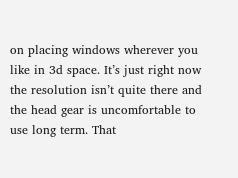on placing windows wherever you like in 3d space. It’s just right now the resolution isn’t quite there and the head gear is uncomfortable to use long term. That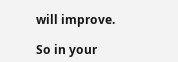will improve.

So in your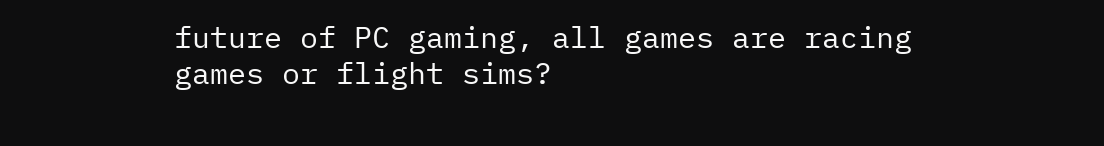future of PC gaming, all games are racing games or flight sims?